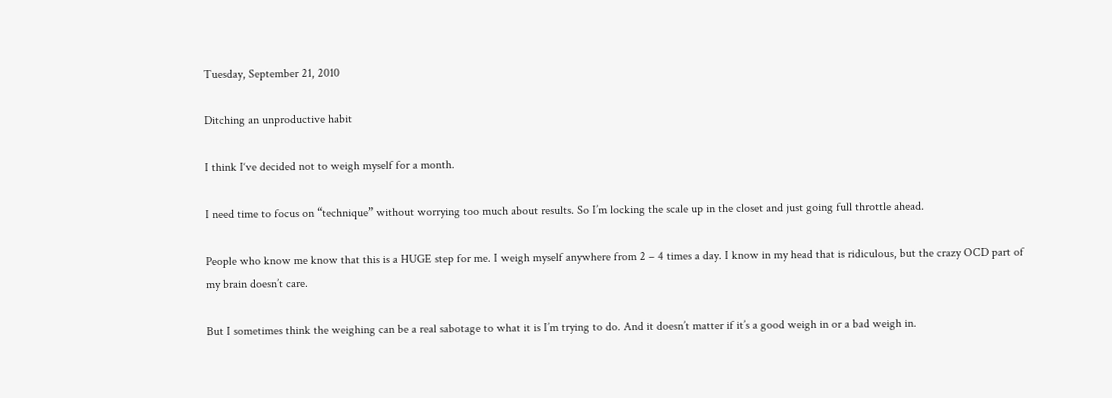Tuesday, September 21, 2010

Ditching an unproductive habit

I think I‘ve decided not to weigh myself for a month.

I need time to focus on “technique” without worrying too much about results. So I’m locking the scale up in the closet and just going full throttle ahead.

People who know me know that this is a HUGE step for me. I weigh myself anywhere from 2 – 4 times a day. I know in my head that is ridiculous, but the crazy OCD part of my brain doesn’t care.

But I sometimes think the weighing can be a real sabotage to what it is I’m trying to do. And it doesn’t matter if it’s a good weigh in or a bad weigh in.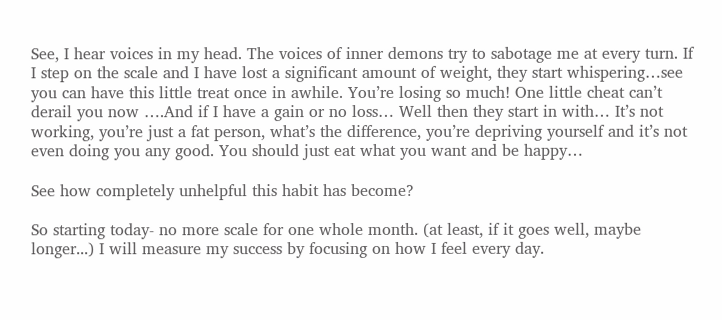See, I hear voices in my head. The voices of inner demons try to sabotage me at every turn. If I step on the scale and I have lost a significant amount of weight, they start whispering…see you can have this little treat once in awhile. You’re losing so much! One little cheat can’t derail you now ….And if I have a gain or no loss… Well then they start in with… It’s not working, you’re just a fat person, what’s the difference, you’re depriving yourself and it’s not even doing you any good. You should just eat what you want and be happy…

See how completely unhelpful this habit has become?

So starting today- no more scale for one whole month. (at least, if it goes well, maybe longer...) I will measure my success by focusing on how I feel every day.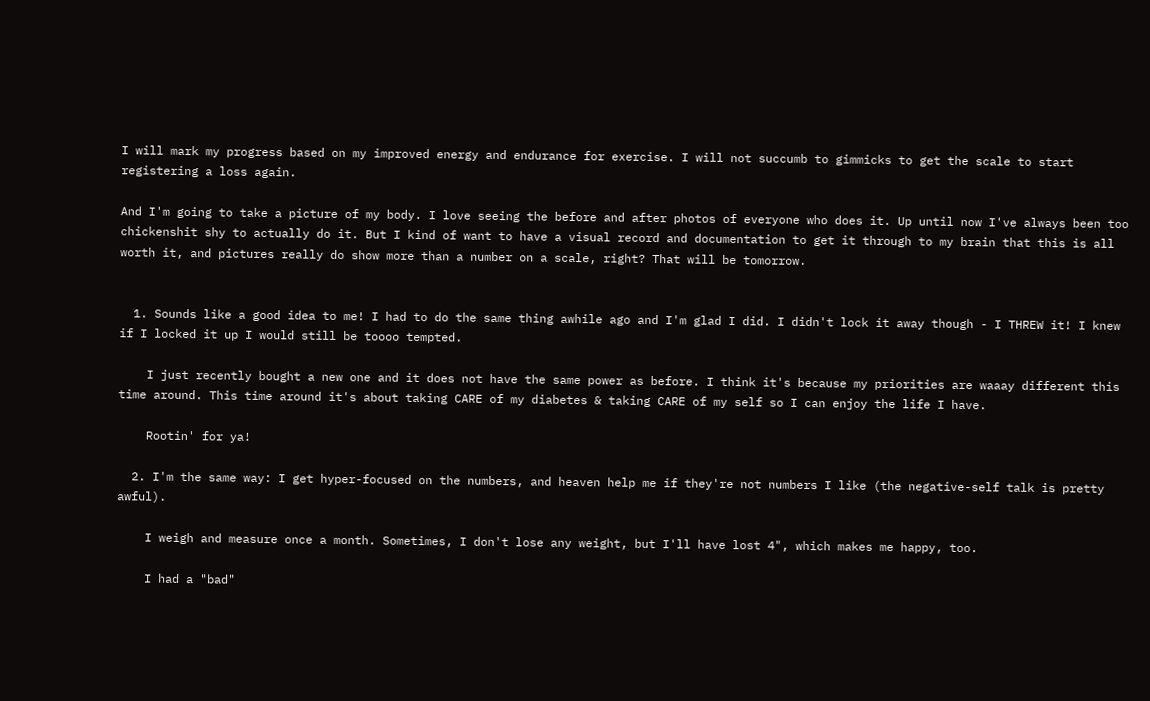I will mark my progress based on my improved energy and endurance for exercise. I will not succumb to gimmicks to get the scale to start registering a loss again.

And I'm going to take a picture of my body. I love seeing the before and after photos of everyone who does it. Up until now I've always been too chickenshit shy to actually do it. But I kind of want to have a visual record and documentation to get it through to my brain that this is all worth it, and pictures really do show more than a number on a scale, right? That will be tomorrow.


  1. Sounds like a good idea to me! I had to do the same thing awhile ago and I'm glad I did. I didn't lock it away though - I THREW it! I knew if I locked it up I would still be toooo tempted.

    I just recently bought a new one and it does not have the same power as before. I think it's because my priorities are waaay different this time around. This time around it's about taking CARE of my diabetes & taking CARE of my self so I can enjoy the life I have.

    Rootin' for ya!

  2. I'm the same way: I get hyper-focused on the numbers, and heaven help me if they're not numbers I like (the negative-self talk is pretty awful).

    I weigh and measure once a month. Sometimes, I don't lose any weight, but I'll have lost 4", which makes me happy, too.

    I had a "bad"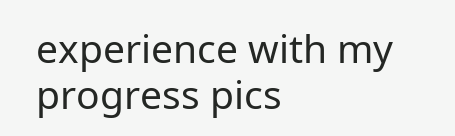experience with my progress pics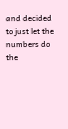and decided to just let the numbers do the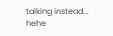talking instead... hehe